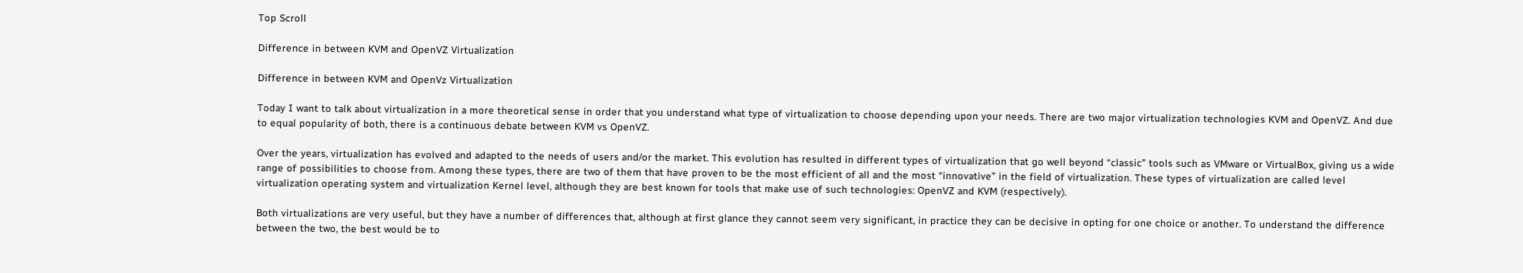Top Scroll

Difference in between KVM and OpenVZ Virtualization

Difference in between KVM and OpenVz Virtualization

Today I want to talk about virtualization in a more theoretical sense in order that you understand what type of virtualization to choose depending upon your needs. There are two major virtualization technologies KVM and OpenVZ. And due to equal popularity of both, there is a continuous debate between KVM vs OpenVZ.

Over the years, virtualization has evolved and adapted to the needs of users and/or the market. This evolution has resulted in different types of virtualization that go well beyond “classic” tools such as VMware or VirtualBox, giving us a wide range of possibilities to choose from. Among these types, there are two of them that have proven to be the most efficient of all and the most “innovative” in the field of virtualization. These types of virtualization are called level virtualization operating system and virtualization Kernel level, although they are best known for tools that make use of such technologies: OpenVZ and KVM (respectively).

Both virtualizations are very useful, but they have a number of differences that, although at first glance they cannot seem very significant, in practice they can be decisive in opting for one choice or another. To understand the difference between the two, the best would be to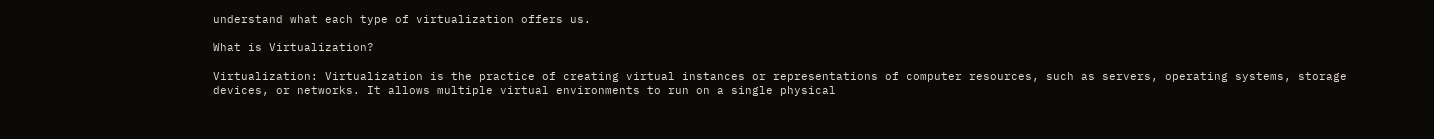understand what each type of virtualization offers us.

What is Virtualization?

Virtualization: Virtualization is the practice of creating virtual instances or representations of computer resources, such as servers, operating systems, storage devices, or networks. It allows multiple virtual environments to run on a single physical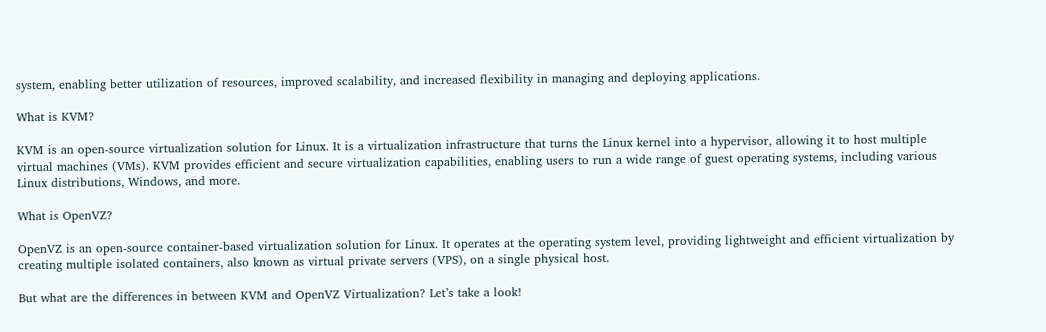system, enabling better utilization of resources, improved scalability, and increased flexibility in managing and deploying applications.

What is KVM?

KVM is an open-source virtualization solution for Linux. It is a virtualization infrastructure that turns the Linux kernel into a hypervisor, allowing it to host multiple virtual machines (VMs). KVM provides efficient and secure virtualization capabilities, enabling users to run a wide range of guest operating systems, including various Linux distributions, Windows, and more.

What is OpenVZ?

OpenVZ is an open-source container-based virtualization solution for Linux. It operates at the operating system level, providing lightweight and efficient virtualization by creating multiple isolated containers, also known as virtual private servers (VPS), on a single physical host.

But what are the differences in between KVM and OpenVZ Virtualization? Let’s take a look!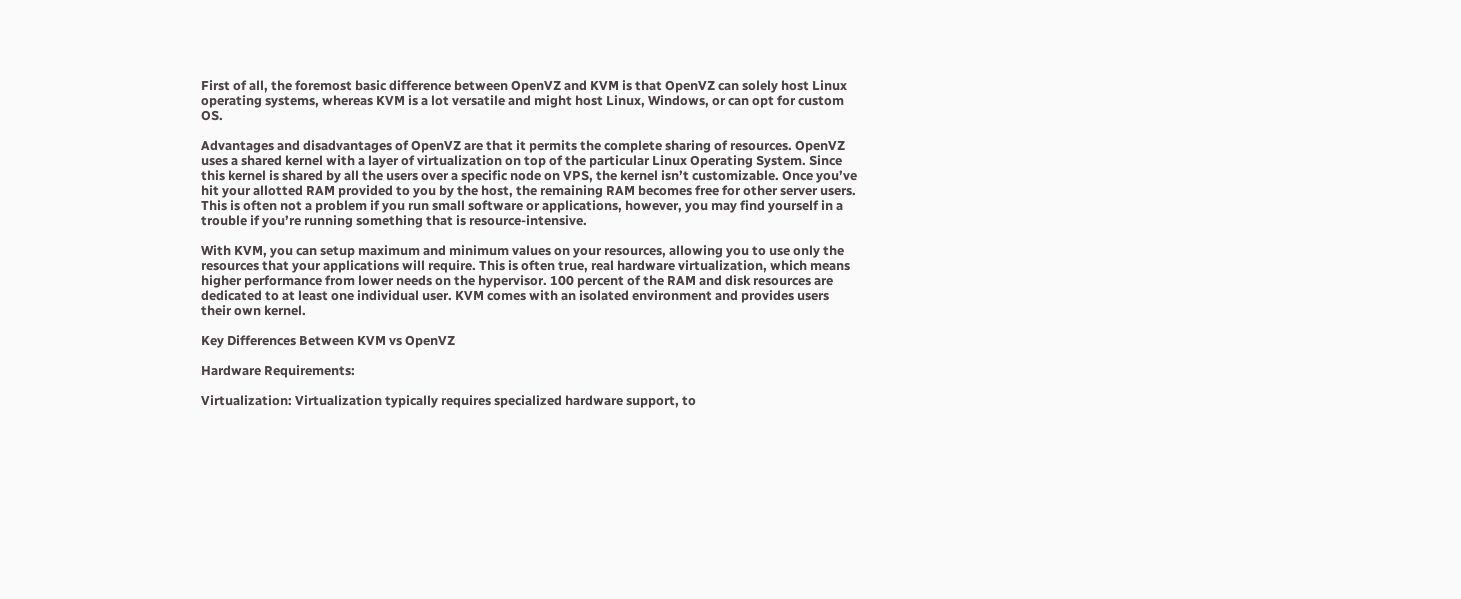First of all, the foremost basic difference between OpenVZ and KVM is that OpenVZ can solely host Linux operating systems, whereas KVM is a lot versatile and might host Linux, Windows, or can opt for custom OS.

Advantages and disadvantages of OpenVZ are that it permits the complete sharing of resources. OpenVZ uses a shared kernel with a layer of virtualization on top of the particular Linux Operating System. Since this kernel is shared by all the users over a specific node on VPS, the kernel isn’t customizable. Once you’ve hit your allotted RAM provided to you by the host, the remaining RAM becomes free for other server users. This is often not a problem if you run small software or applications, however, you may find yourself in a trouble if you’re running something that is resource-intensive.

With KVM, you can setup maximum and minimum values on your resources, allowing you to use only the resources that your applications will require. This is often true, real hardware virtualization, which means higher performance from lower needs on the hypervisor. 100 percent of the RAM and disk resources are dedicated to at least one individual user. KVM comes with an isolated environment and provides users their own kernel.

Key Differences Between KVM vs OpenVZ

Hardware Requirements:

Virtualization: Virtualization typically requires specialized hardware support, to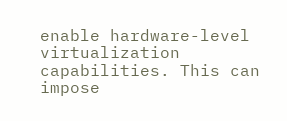enable hardware-level virtualization capabilities. This can impose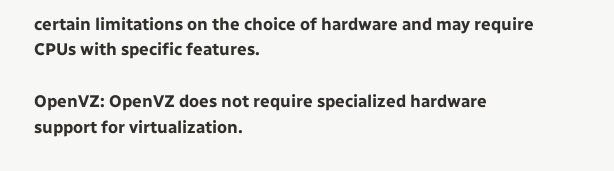certain limitations on the choice of hardware and may require CPUs with specific features.

OpenVZ: OpenVZ does not require specialized hardware support for virtualization.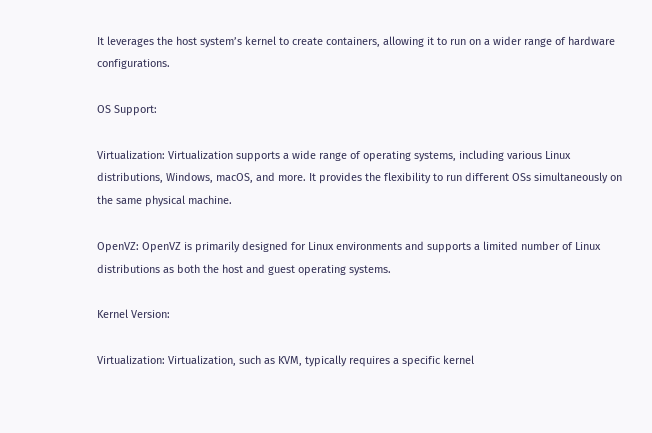It leverages the host system’s kernel to create containers, allowing it to run on a wider range of hardware configurations.

OS Support:

Virtualization: Virtualization supports a wide range of operating systems, including various Linux distributions, Windows, macOS, and more. It provides the flexibility to run different OSs simultaneously on the same physical machine.

OpenVZ: OpenVZ is primarily designed for Linux environments and supports a limited number of Linux distributions as both the host and guest operating systems.

Kernel Version:

Virtualization: Virtualization, such as KVM, typically requires a specific kernel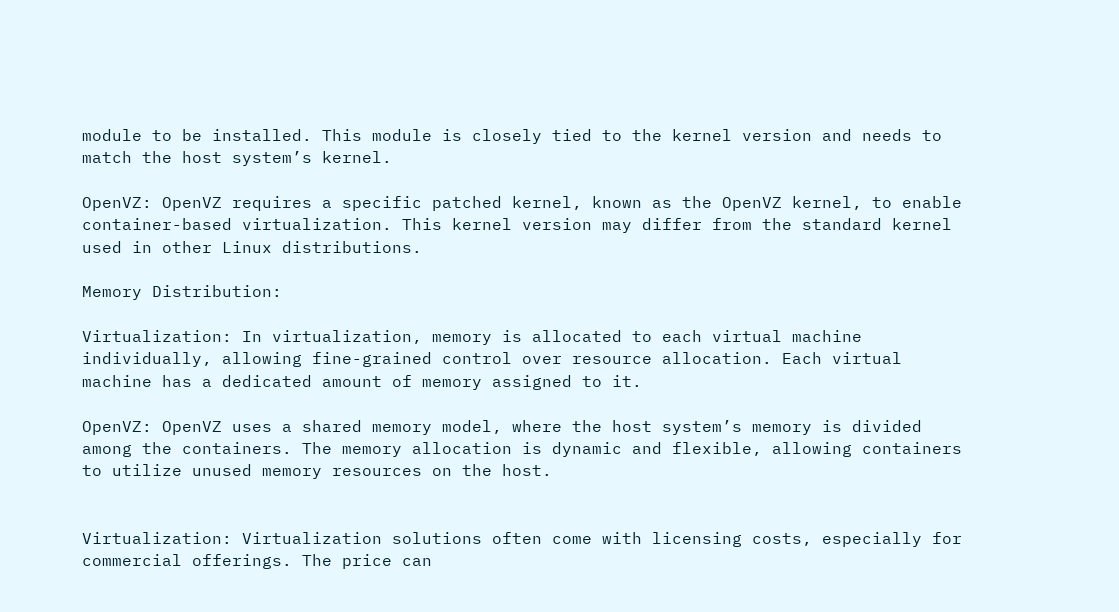module to be installed. This module is closely tied to the kernel version and needs to match the host system’s kernel.

OpenVZ: OpenVZ requires a specific patched kernel, known as the OpenVZ kernel, to enable container-based virtualization. This kernel version may differ from the standard kernel used in other Linux distributions.

Memory Distribution:

Virtualization: In virtualization, memory is allocated to each virtual machine individually, allowing fine-grained control over resource allocation. Each virtual machine has a dedicated amount of memory assigned to it.

OpenVZ: OpenVZ uses a shared memory model, where the host system’s memory is divided among the containers. The memory allocation is dynamic and flexible, allowing containers to utilize unused memory resources on the host.


Virtualization: Virtualization solutions often come with licensing costs, especially for commercial offerings. The price can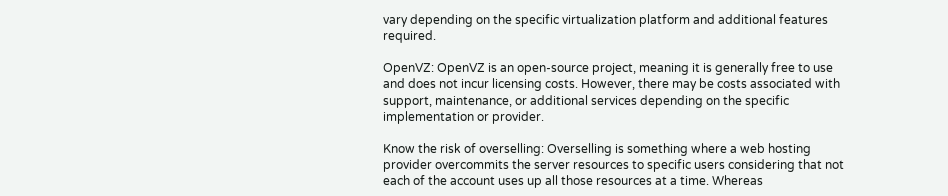vary depending on the specific virtualization platform and additional features required.

OpenVZ: OpenVZ is an open-source project, meaning it is generally free to use and does not incur licensing costs. However, there may be costs associated with support, maintenance, or additional services depending on the specific implementation or provider.

Know the risk of overselling: Overselling is something where a web hosting provider overcommits the server resources to specific users considering that not each of the account uses up all those resources at a time. Whereas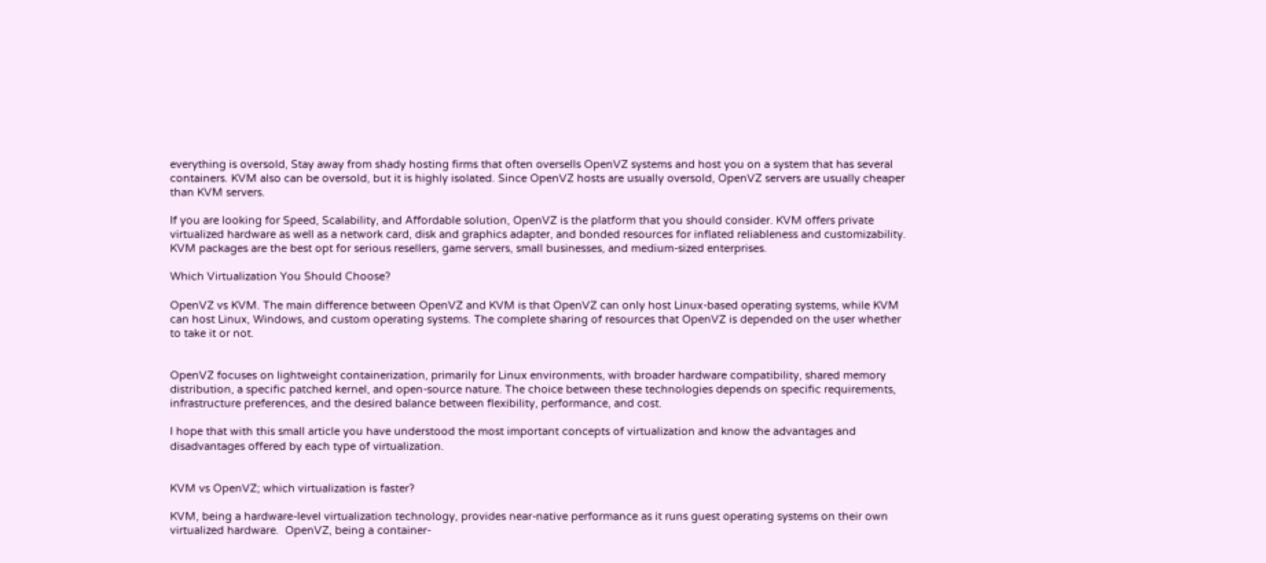everything is oversold, Stay away from shady hosting firms that often oversells OpenVZ systems and host you on a system that has several containers. KVM also can be oversold, but it is highly isolated. Since OpenVZ hosts are usually oversold, OpenVZ servers are usually cheaper than KVM servers.

If you are looking for Speed, Scalability, and Affordable solution, OpenVZ is the platform that you should consider. KVM offers private virtualized hardware as well as a network card, disk and graphics adapter, and bonded resources for inflated reliableness and customizability. KVM packages are the best opt for serious resellers, game servers, small businesses, and medium-sized enterprises.

Which Virtualization You Should Choose?

OpenVZ vs KVM. The main difference between OpenVZ and KVM is that OpenVZ can only host Linux-based operating systems, while KVM can host Linux, Windows, and custom operating systems. The complete sharing of resources that OpenVZ is depended on the user whether to take it or not.


OpenVZ focuses on lightweight containerization, primarily for Linux environments, with broader hardware compatibility, shared memory distribution, a specific patched kernel, and open-source nature. The choice between these technologies depends on specific requirements, infrastructure preferences, and the desired balance between flexibility, performance, and cost.

I hope that with this small article you have understood the most important concepts of virtualization and know the advantages and disadvantages offered by each type of virtualization.


KVM vs OpenVZ; which virtualization is faster?

KVM, being a hardware-level virtualization technology, provides near-native performance as it runs guest operating systems on their own virtualized hardware.  OpenVZ, being a container-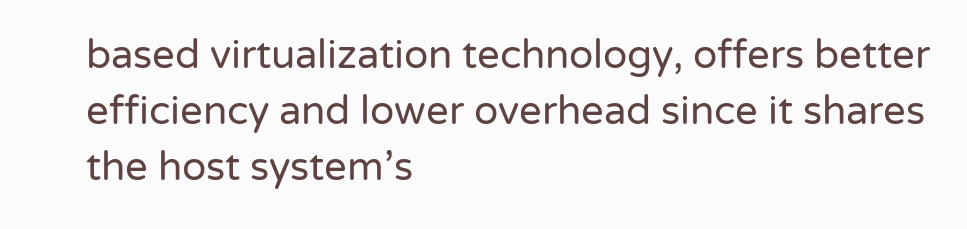based virtualization technology, offers better efficiency and lower overhead since it shares the host system’s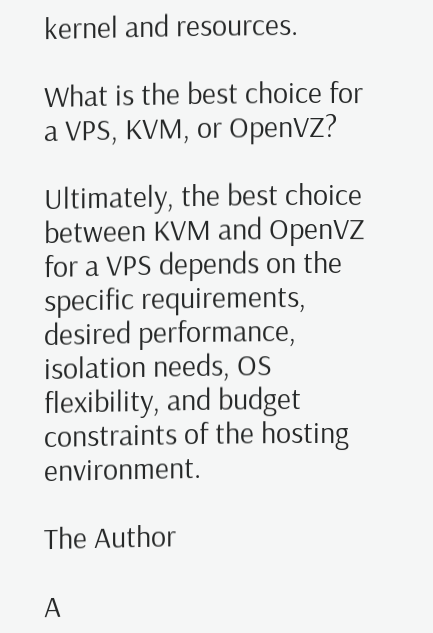kernel and resources.

What is the best choice for a VPS, KVM, or OpenVZ?

Ultimately, the best choice between KVM and OpenVZ for a VPS depends on the specific requirements, desired performance, isolation needs, OS flexibility, and budget constraints of the hosting environment.

The Author

A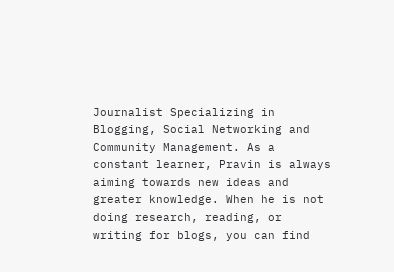Journalist Specializing in Blogging, Social Networking and Community Management. As a constant learner, Pravin is always aiming towards new ideas and greater knowledge. When he is not doing research, reading, or writing for blogs, you can find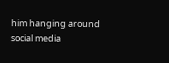him hanging around social media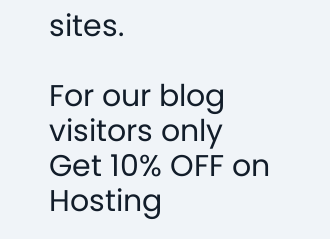sites.

For our blog visitors only
Get 10% OFF on Hosting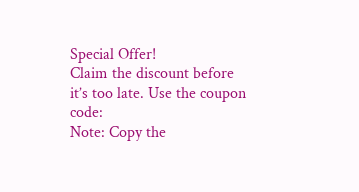Special Offer!
Claim the discount before it’s too late. Use the coupon code:
Note: Copy the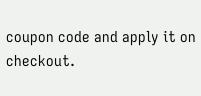coupon code and apply it on checkout.